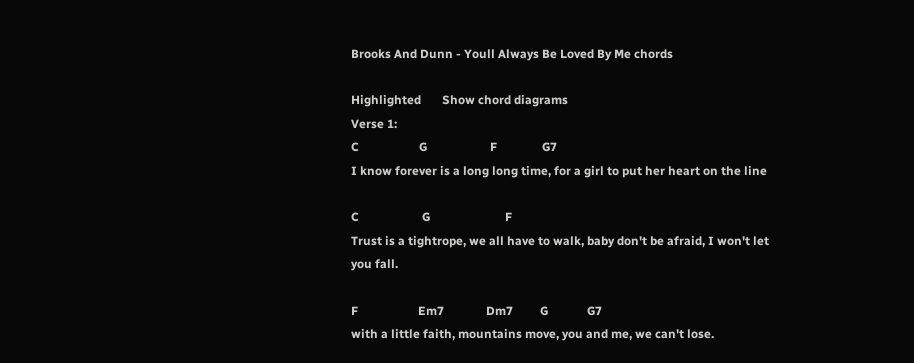Brooks And Dunn - Youll Always Be Loved By Me chords

Highlighted       Show chord diagrams
Verse 1:
C                    G                     F               G7
I know forever is a long long time, for a girl to put her heart on the line

C                     G                         F
Trust is a tightrope, we all have to walk, baby don't be afraid, I won't let
you fall.

F                    Em7              Dm7         G             G7
with a little faith, mountains move, you and me, we can't lose.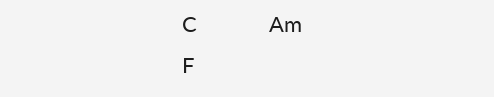C            Am                   F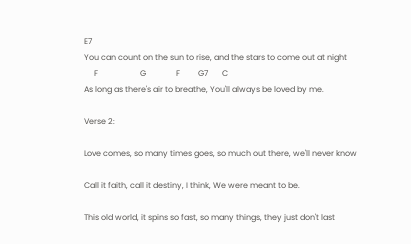E7
You can count on the sun to rise, and the stars to come out at night
     F                     G               F         G7       C
As long as there's air to breathe, You'll always be loved by me.

Verse 2:

Love comes, so many times goes, so much out there, we'll never know

Call it faith, call it destiny, I think, We were meant to be.

This old world, it spins so fast, so many things, they just don't last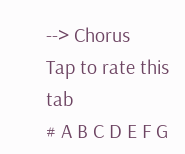--> Chorus
Tap to rate this tab
# A B C D E F G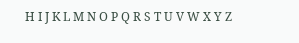H I J K L M N O P Q R S T U V W X Y Z